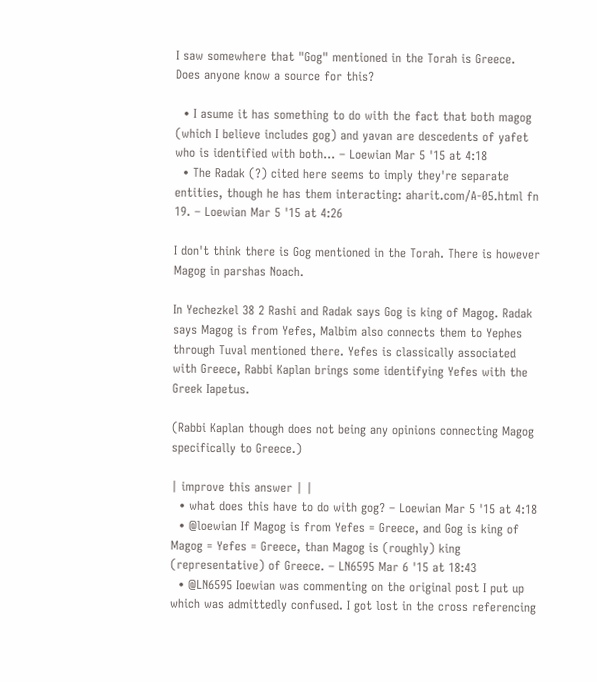I saw somewhere that "Gog" mentioned in the Torah is Greece. Does anyone know a source for this?

  • I asume it has something to do with the fact that both magog (which I believe includes gog) and yavan are descedents of yafet who is identified with both... – Loewian Mar 5 '15 at 4:18
  • The Radak (?) cited here seems to imply they're separate entities, though he has them interacting: aharit.com/A-05.html fn 19. – Loewian Mar 5 '15 at 4:26

I don't think there is Gog mentioned in the Torah. There is however Magog in parshas Noach.

In Yechezkel 38 2 Rashi and Radak says Gog is king of Magog. Radak says Magog is from Yefes, Malbim also connects them to Yephes through Tuval mentioned there. Yefes is classically associated with Greece, Rabbi Kaplan brings some identifying Yefes with the Greek Iapetus.

(Rabbi Kaplan though does not being any opinions connecting Magog specifically to Greece.)

| improve this answer | |
  • what does this have to do with gog? – Loewian Mar 5 '15 at 4:18
  • @loewian If Magog is from Yefes = Greece, and Gog is king of Magog = Yefes = Greece, than Magog is (roughly) king (representative) of Greece. – LN6595 Mar 6 '15 at 18:43
  • @LN6595 Ioewian was commenting on the original post I put up which was admittedly confused. I got lost in the cross referencing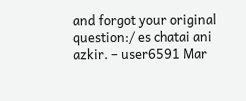and forgot your original question:/ es chatai ani azkir. – user6591 Mar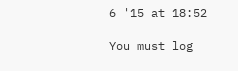6 '15 at 18:52

You must log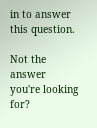in to answer this question.

Not the answer you're looking for?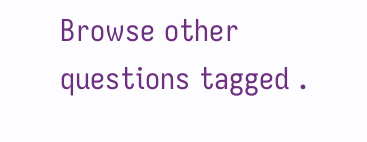Browse other questions tagged .